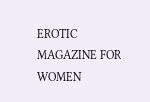EROTIC MAGAZINE FOR WOMEN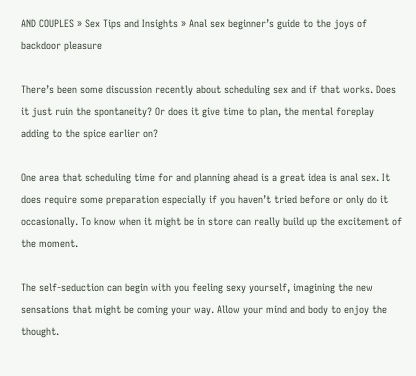AND COUPLES » Sex Tips and Insights » Anal sex beginner’s guide to the joys of backdoor pleasure

There’s been some discussion recently about scheduling sex and if that works. Does it just ruin the spontaneity? Or does it give time to plan, the mental foreplay adding to the spice earlier on?

One area that scheduling time for and planning ahead is a great idea is anal sex. It does require some preparation especially if you haven’t tried before or only do it occasionally. To know when it might be in store can really build up the excitement of the moment.

The self-seduction can begin with you feeling sexy yourself, imagining the new sensations that might be coming your way. Allow your mind and body to enjoy the thought.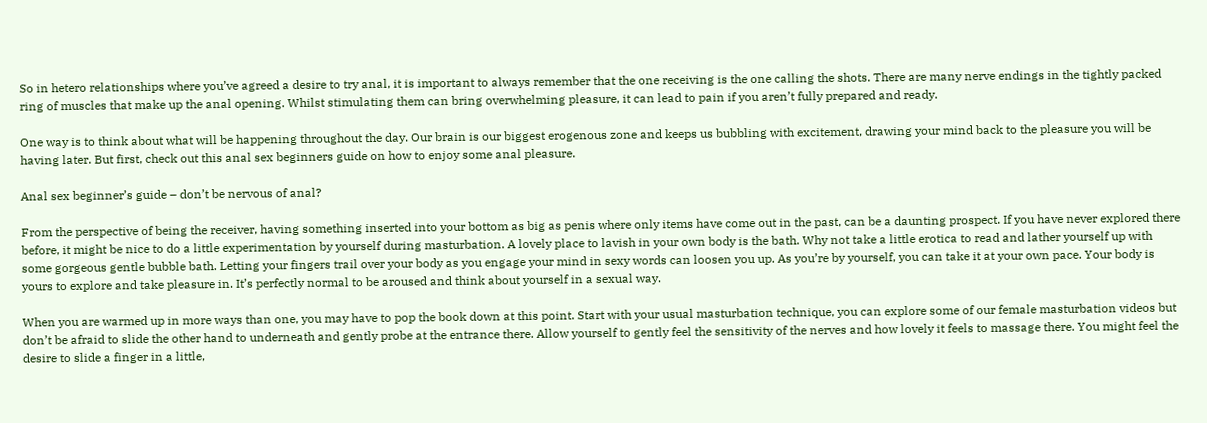So in hetero relationships where you’ve agreed a desire to try anal, it is important to always remember that the one receiving is the one calling the shots. There are many nerve endings in the tightly packed ring of muscles that make up the anal opening. Whilst stimulating them can bring overwhelming pleasure, it can lead to pain if you aren’t fully prepared and ready.

One way is to think about what will be happening throughout the day. Our brain is our biggest erogenous zone and keeps us bubbling with excitement, drawing your mind back to the pleasure you will be having later. But first, check out this anal sex beginners guide on how to enjoy some anal pleasure.

Anal sex beginner’s guide – don’t be nervous of anal?

From the perspective of being the receiver, having something inserted into your bottom as big as penis where only items have come out in the past, can be a daunting prospect. If you have never explored there before, it might be nice to do a little experimentation by yourself during masturbation. A lovely place to lavish in your own body is the bath. Why not take a little erotica to read and lather yourself up with some gorgeous gentle bubble bath. Letting your fingers trail over your body as you engage your mind in sexy words can loosen you up. As you’re by yourself, you can take it at your own pace. Your body is yours to explore and take pleasure in. It’s perfectly normal to be aroused and think about yourself in a sexual way.

When you are warmed up in more ways than one, you may have to pop the book down at this point. Start with your usual masturbation technique, you can explore some of our female masturbation videos but don’t be afraid to slide the other hand to underneath and gently probe at the entrance there. Allow yourself to gently feel the sensitivity of the nerves and how lovely it feels to massage there. You might feel the desire to slide a finger in a little,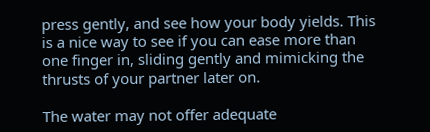press gently, and see how your body yields. This is a nice way to see if you can ease more than one finger in, sliding gently and mimicking the thrusts of your partner later on.

The water may not offer adequate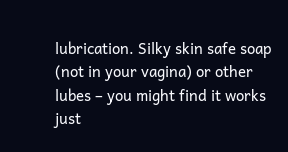lubrication. Silky skin safe soap (not in your vagina) or other lubes – you might find it works just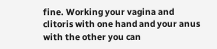fine. Working your vagina and clitoris with one hand and your anus with the other you can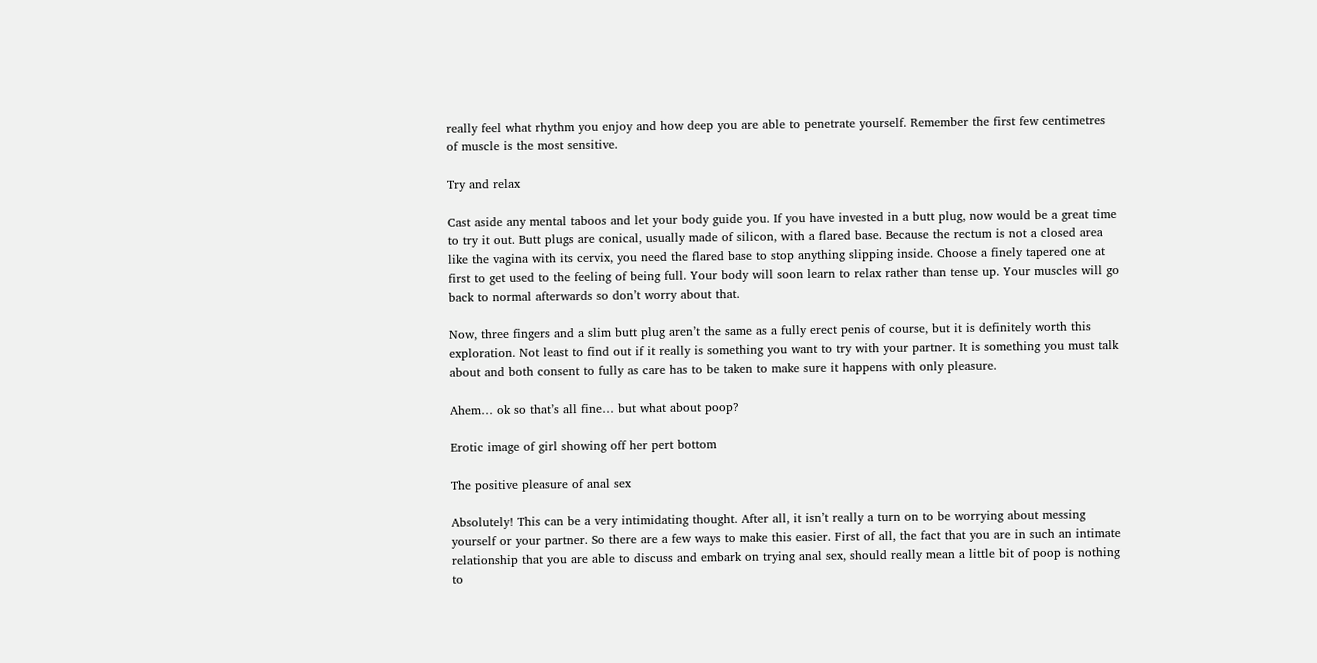really feel what rhythm you enjoy and how deep you are able to penetrate yourself. Remember the first few centimetres of muscle is the most sensitive.

Try and relax

Cast aside any mental taboos and let your body guide you. If you have invested in a butt plug, now would be a great time to try it out. Butt plugs are conical, usually made of silicon, with a flared base. Because the rectum is not a closed area like the vagina with its cervix, you need the flared base to stop anything slipping inside. Choose a finely tapered one at first to get used to the feeling of being full. Your body will soon learn to relax rather than tense up. Your muscles will go back to normal afterwards so don’t worry about that.

Now, three fingers and a slim butt plug aren’t the same as a fully erect penis of course, but it is definitely worth this exploration. Not least to find out if it really is something you want to try with your partner. It is something you must talk about and both consent to fully as care has to be taken to make sure it happens with only pleasure.

Ahem… ok so that’s all fine… but what about poop?

Erotic image of girl showing off her pert bottom

The positive pleasure of anal sex

Absolutely! This can be a very intimidating thought. After all, it isn’t really a turn on to be worrying about messing yourself or your partner. So there are a few ways to make this easier. First of all, the fact that you are in such an intimate relationship that you are able to discuss and embark on trying anal sex, should really mean a little bit of poop is nothing to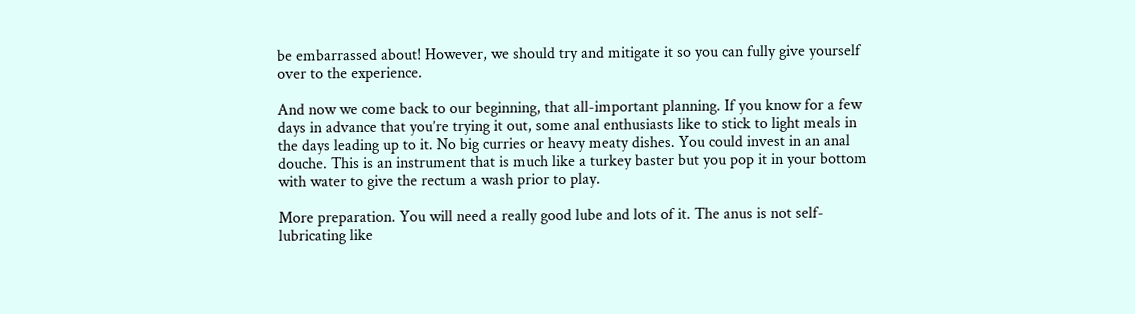be embarrassed about! However, we should try and mitigate it so you can fully give yourself over to the experience.

And now we come back to our beginning, that all-important planning. If you know for a few days in advance that you’re trying it out, some anal enthusiasts like to stick to light meals in the days leading up to it. No big curries or heavy meaty dishes. You could invest in an anal douche. This is an instrument that is much like a turkey baster but you pop it in your bottom with water to give the rectum a wash prior to play.

More preparation. You will need a really good lube and lots of it. The anus is not self-lubricating like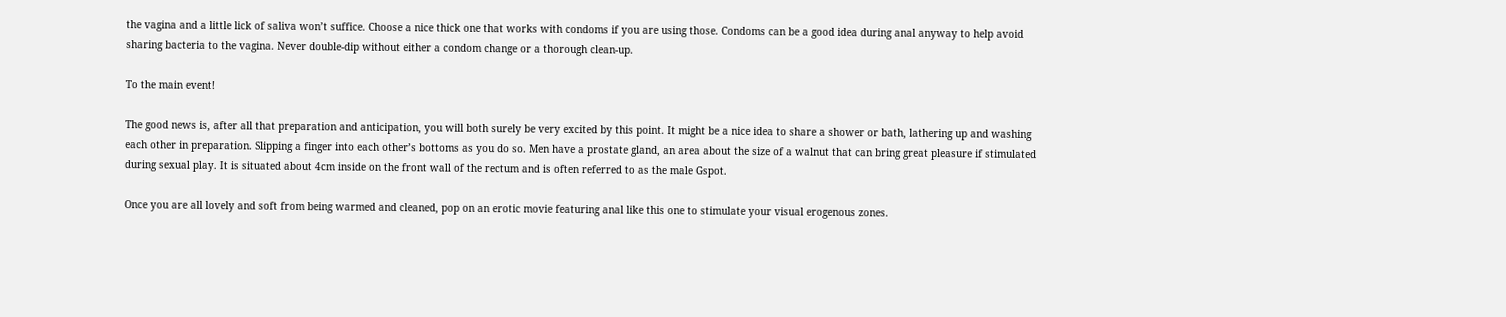the vagina and a little lick of saliva won’t suffice. Choose a nice thick one that works with condoms if you are using those. Condoms can be a good idea during anal anyway to help avoid sharing bacteria to the vagina. Never double-dip without either a condom change or a thorough clean-up.

To the main event!

The good news is, after all that preparation and anticipation, you will both surely be very excited by this point. It might be a nice idea to share a shower or bath, lathering up and washing each other in preparation. Slipping a finger into each other’s bottoms as you do so. Men have a prostate gland, an area about the size of a walnut that can bring great pleasure if stimulated during sexual play. It is situated about 4cm inside on the front wall of the rectum and is often referred to as the male Gspot.

Once you are all lovely and soft from being warmed and cleaned, pop on an erotic movie featuring anal like this one to stimulate your visual erogenous zones.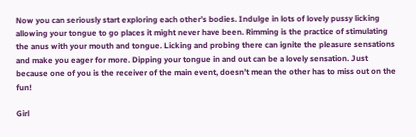Now you can seriously start exploring each other’s bodies. Indulge in lots of lovely pussy licking allowing your tongue to go places it might never have been. Rimming is the practice of stimulating the anus with your mouth and tongue. Licking and probing there can ignite the pleasure sensations and make you eager for more. Dipping your tongue in and out can be a lovely sensation. Just because one of you is the receiver of the main event, doesn’t mean the other has to miss out on the fun!

Girl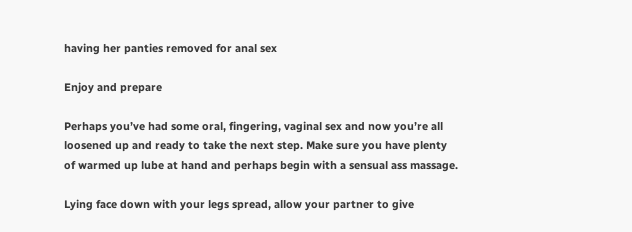having her panties removed for anal sex

Enjoy and prepare

Perhaps you’ve had some oral, fingering, vaginal sex and now you’re all loosened up and ready to take the next step. Make sure you have plenty of warmed up lube at hand and perhaps begin with a sensual ass massage.

Lying face down with your legs spread, allow your partner to give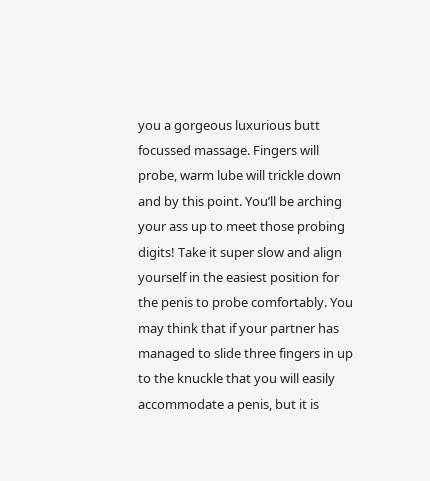you a gorgeous luxurious butt focussed massage. Fingers will probe, warm lube will trickle down and by this point. You’ll be arching your ass up to meet those probing digits! Take it super slow and align yourself in the easiest position for the penis to probe comfortably. You may think that if your partner has managed to slide three fingers in up to the knuckle that you will easily accommodate a penis, but it is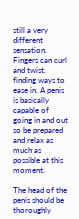still a very different sensation. Fingers can curl and twist, finding ways to ease in. A penis is basically capable of going in and out so be prepared and relax as much as possible at this moment.

The head of the penis should be thoroughly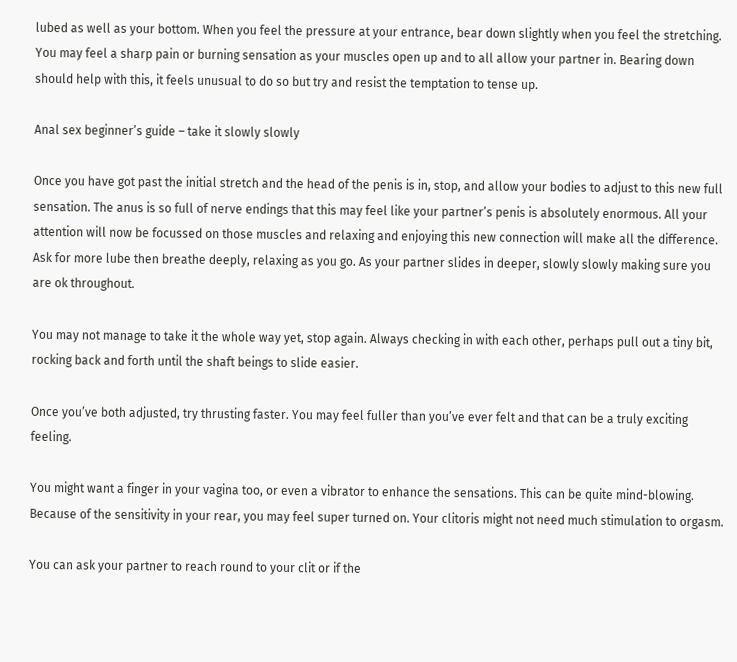lubed as well as your bottom. When you feel the pressure at your entrance, bear down slightly when you feel the stretching. You may feel a sharp pain or burning sensation as your muscles open up and to all allow your partner in. Bearing down should help with this, it feels unusual to do so but try and resist the temptation to tense up.

Anal sex beginner’s guide – take it slowly slowly

Once you have got past the initial stretch and the head of the penis is in, stop, and allow your bodies to adjust to this new full sensation. The anus is so full of nerve endings that this may feel like your partner’s penis is absolutely enormous. All your attention will now be focussed on those muscles and relaxing and enjoying this new connection will make all the difference. Ask for more lube then breathe deeply, relaxing as you go. As your partner slides in deeper, slowly slowly making sure you are ok throughout.

You may not manage to take it the whole way yet, stop again. Always checking in with each other, perhaps pull out a tiny bit, rocking back and forth until the shaft beings to slide easier.

Once you’ve both adjusted, try thrusting faster. You may feel fuller than you’ve ever felt and that can be a truly exciting feeling.

You might want a finger in your vagina too, or even a vibrator to enhance the sensations. This can be quite mind-blowing. Because of the sensitivity in your rear, you may feel super turned on. Your clitoris might not need much stimulation to orgasm.

You can ask your partner to reach round to your clit or if the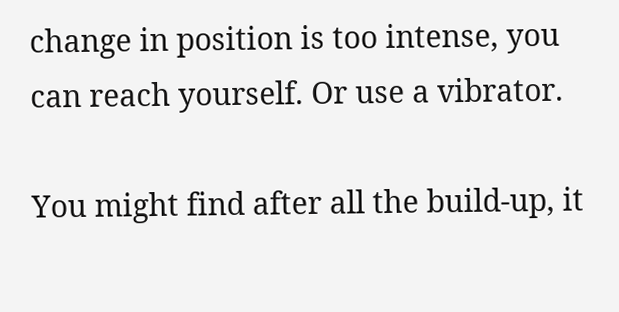change in position is too intense, you can reach yourself. Or use a vibrator.

You might find after all the build-up, it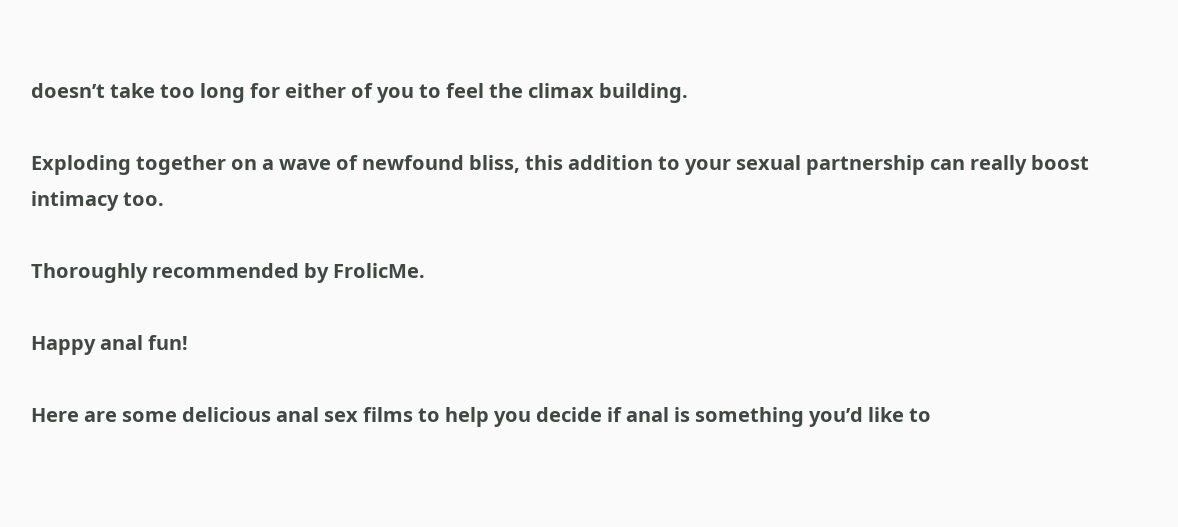doesn’t take too long for either of you to feel the climax building.

Exploding together on a wave of newfound bliss, this addition to your sexual partnership can really boost intimacy too.

Thoroughly recommended by FrolicMe.

Happy anal fun!

Here are some delicious anal sex films to help you decide if anal is something you’d like to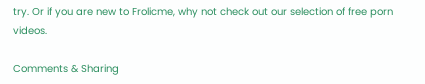try. Or if you are new to Frolicme, why not check out our selection of free porn videos.

Comments & Sharing